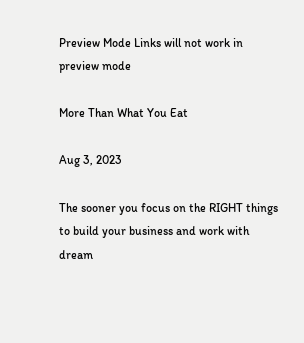Preview Mode Links will not work in preview mode

More Than What You Eat

Aug 3, 2023

The sooner you focus on the RIGHT things to build your business and work with dream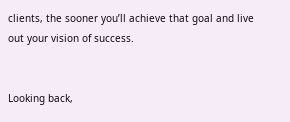clients, the sooner you’ll achieve that goal and live out your vision of success.


Looking back,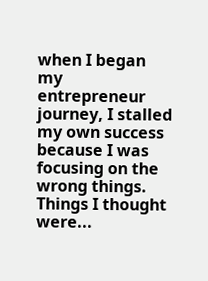when I began my entrepreneur journey, I stalled my own success because I was focusing on the wrong things. Things I thought were...